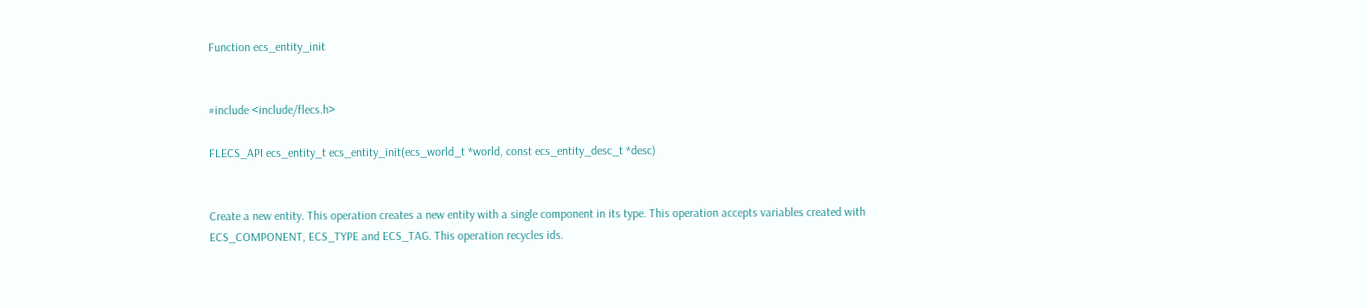Function ecs_entity_init


#include <include/flecs.h>

FLECS_API ecs_entity_t ecs_entity_init(ecs_world_t *world, const ecs_entity_desc_t *desc)


Create a new entity. This operation creates a new entity with a single component in its type. This operation accepts variables created with ECS_COMPONENT, ECS_TYPE and ECS_TAG. This operation recycles ids.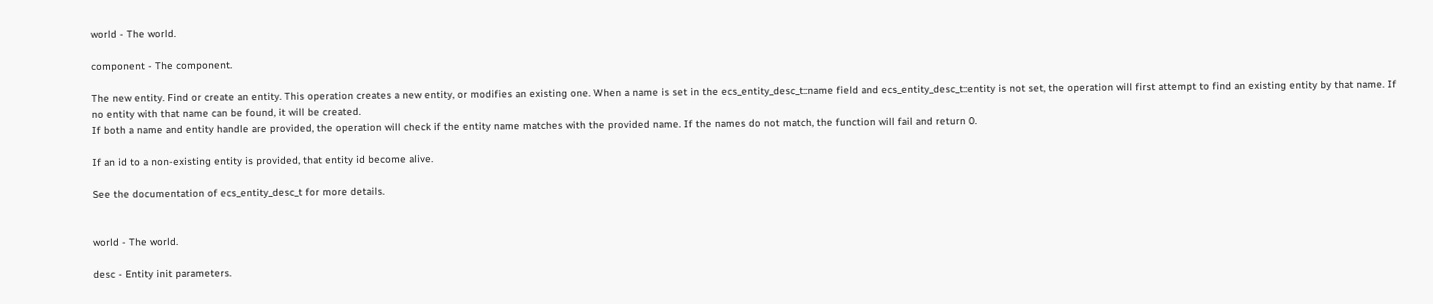world - The world.

component - The component.

The new entity. Find or create an entity. This operation creates a new entity, or modifies an existing one. When a name is set in the ecs_entity_desc_t::name field and ecs_entity_desc_t::entity is not set, the operation will first attempt to find an existing entity by that name. If no entity with that name can be found, it will be created.
If both a name and entity handle are provided, the operation will check if the entity name matches with the provided name. If the names do not match, the function will fail and return 0.

If an id to a non-existing entity is provided, that entity id become alive.

See the documentation of ecs_entity_desc_t for more details.


world - The world.

desc - Entity init parameters.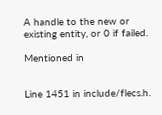A handle to the new or existing entity, or 0 if failed.

Mentioned in


Line 1451 in include/flecs.h.